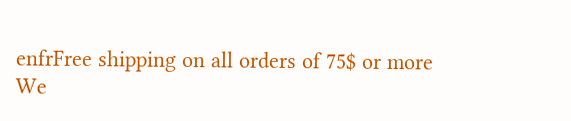enfrFree shipping on all orders of 75$ or more
We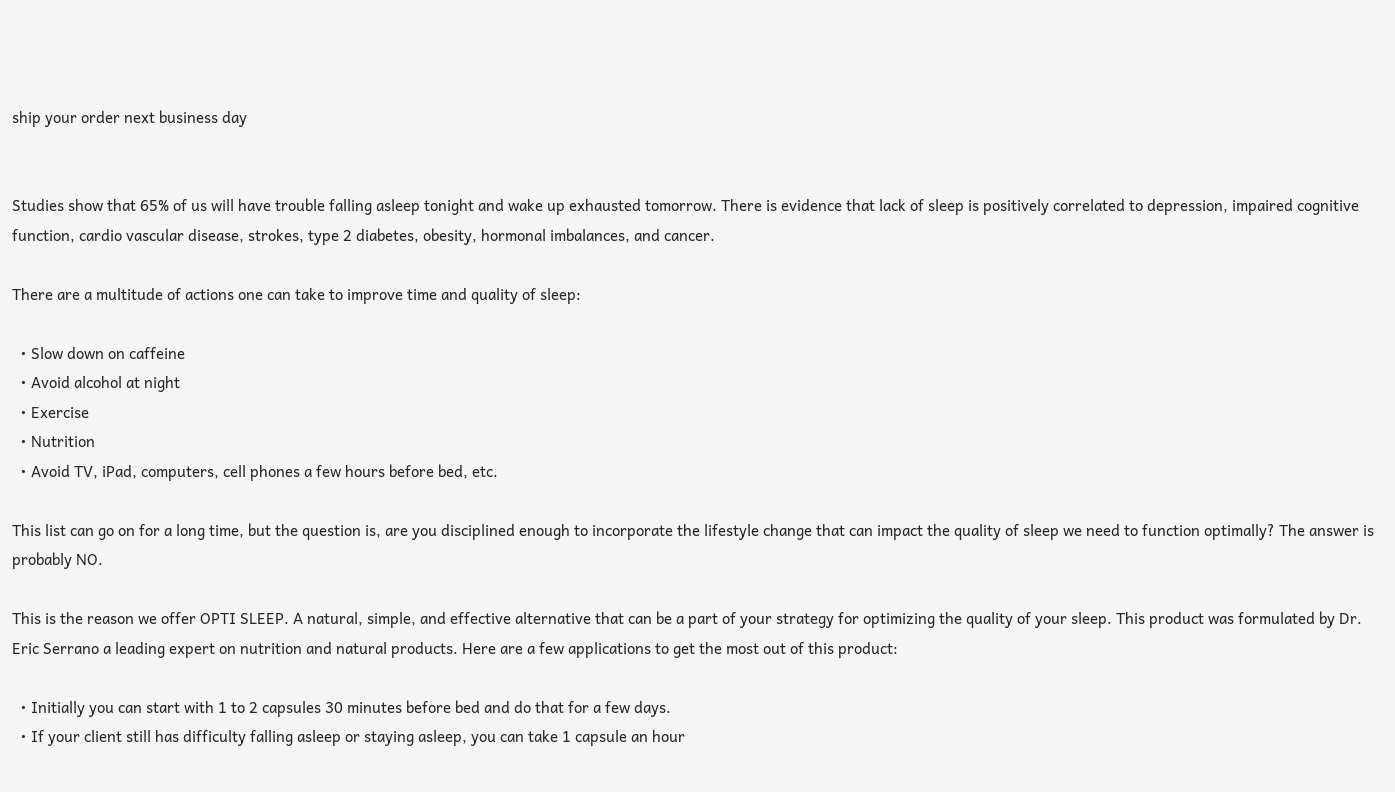ship your order next business day


Studies show that 65% of us will have trouble falling asleep tonight and wake up exhausted tomorrow. There is evidence that lack of sleep is positively correlated to depression, impaired cognitive function, cardio vascular disease, strokes, type 2 diabetes, obesity, hormonal imbalances, and cancer.

There are a multitude of actions one can take to improve time and quality of sleep:

  • Slow down on caffeine
  • Avoid alcohol at night
  • Exercise
  • Nutrition
  • Avoid TV, iPad, computers, cell phones a few hours before bed, etc.

This list can go on for a long time, but the question is, are you disciplined enough to incorporate the lifestyle change that can impact the quality of sleep we need to function optimally? The answer is probably NO.

This is the reason we offer OPTI SLEEP. A natural, simple, and effective alternative that can be a part of your strategy for optimizing the quality of your sleep. This product was formulated by Dr. Eric Serrano a leading expert on nutrition and natural products. Here are a few applications to get the most out of this product:

  • Initially you can start with 1 to 2 capsules 30 minutes before bed and do that for a few days.
  • If your client still has difficulty falling asleep or staying asleep, you can take 1 capsule an hour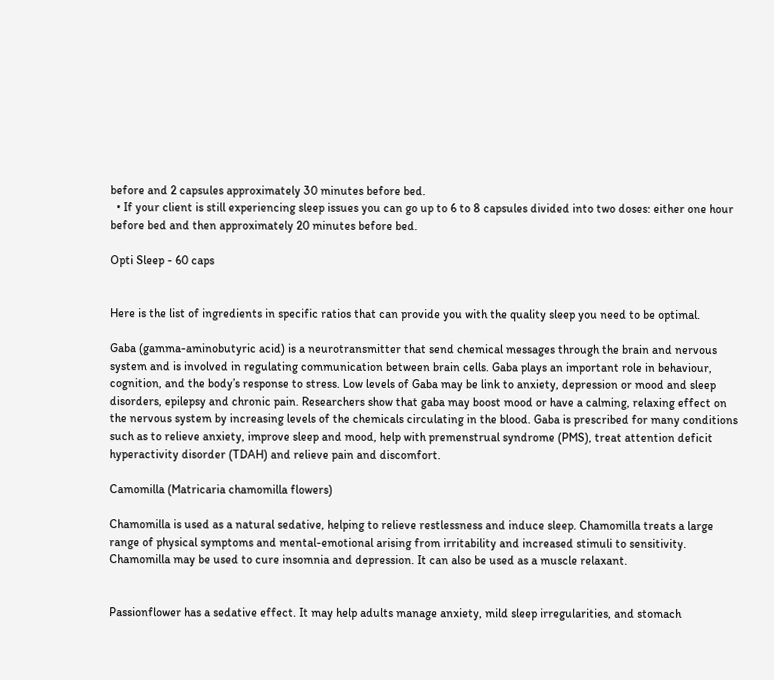before and 2 capsules approximately 30 minutes before bed.
  • If your client is still experiencing sleep issues you can go up to 6 to 8 capsules divided into two doses: either one hour before bed and then approximately 20 minutes before bed.

Opti Sleep - 60 caps


Here is the list of ingredients in specific ratios that can provide you with the quality sleep you need to be optimal.

Gaba (gamma-aminobutyric acid) is a neurotransmitter that send chemical messages through the brain and nervous system and is involved in regulating communication between brain cells. Gaba plays an important role in behaviour, cognition, and the body’s response to stress. Low levels of Gaba may be link to anxiety, depression or mood and sleep disorders, epilepsy and chronic pain. Researchers show that gaba may boost mood or have a calming, relaxing effect on the nervous system by increasing levels of the chemicals circulating in the blood. Gaba is prescribed for many conditions such as to relieve anxiety, improve sleep and mood, help with premenstrual syndrome (PMS), treat attention deficit hyperactivity disorder (TDAH) and relieve pain and discomfort.

Camomilla (Matricaria chamomilla flowers)

Chamomilla is used as a natural sedative, helping to relieve restlessness and induce sleep. Chamomilla treats a large range of physical symptoms and mental-emotional arising from irritability and increased stimuli to sensitivity. Chamomilla may be used to cure insomnia and depression. It can also be used as a muscle relaxant.


Passionflower has a sedative effect. It may help adults manage anxiety, mild sleep irregularities, and stomach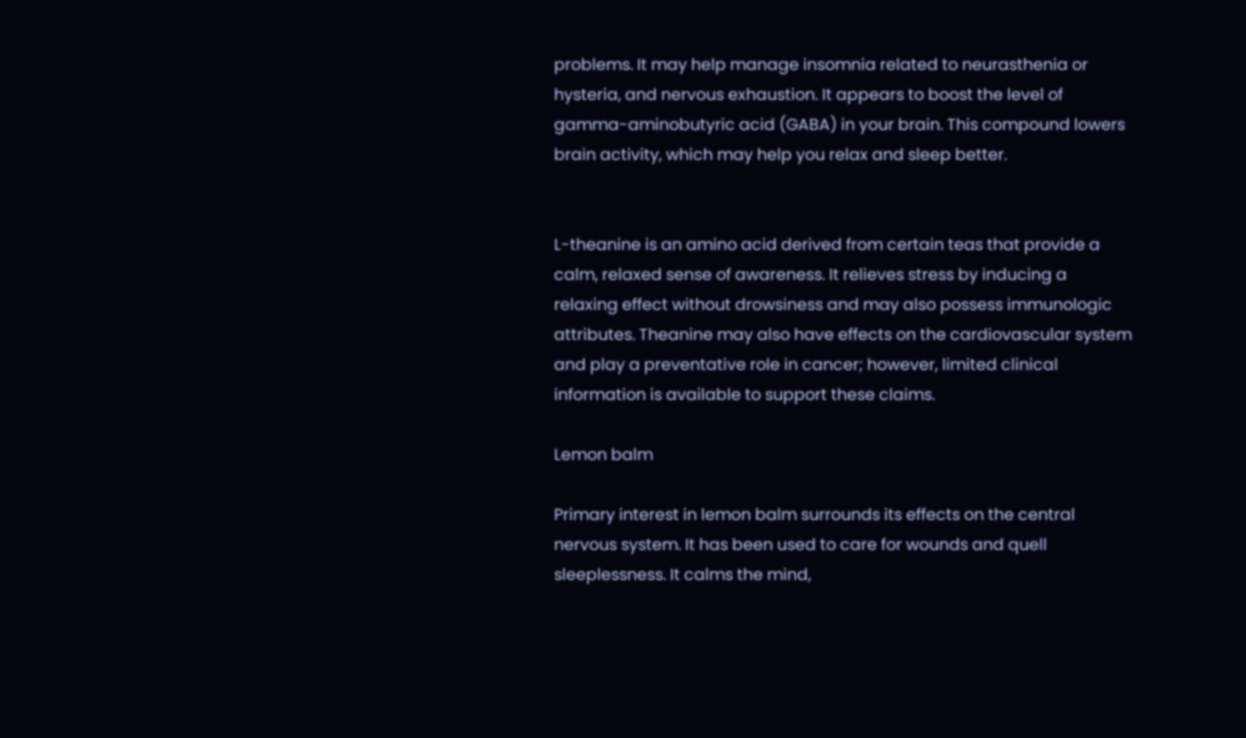problems. It may help manage insomnia related to neurasthenia or hysteria, and nervous exhaustion. It appears to boost the level of gamma-aminobutyric acid (GABA) in your brain. This compound lowers brain activity, which may help you relax and sleep better.


L-theanine is an amino acid derived from certain teas that provide a calm, relaxed sense of awareness. It relieves stress by inducing a relaxing effect without drowsiness and may also possess immunologic attributes. Theanine may also have effects on the cardiovascular system and play a preventative role in cancer; however, limited clinical information is available to support these claims.

Lemon balm

Primary interest in lemon balm surrounds its effects on the central nervous system. It has been used to care for wounds and quell sleeplessness. It calms the mind,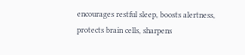encourages restful sleep, boosts alertness, protects brain cells, sharpens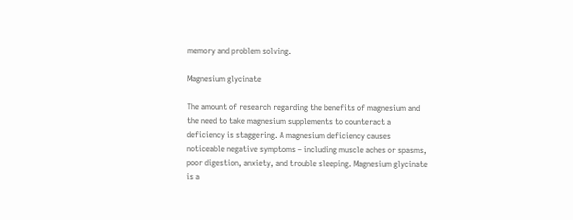memory and problem solving.

Magnesium glycinate

The amount of research regarding the benefits of magnesium and the need to take magnesium supplements to counteract a deficiency is staggering. A magnesium deficiency causes noticeable negative symptoms – including muscle aches or spasms, poor digestion, anxiety, and trouble sleeping. Magnesium glycinate is a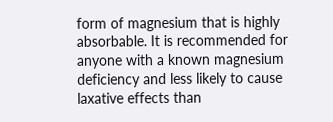form of magnesium that is highly absorbable. It is recommended for anyone with a known magnesium deficiency and less likely to cause laxative effects than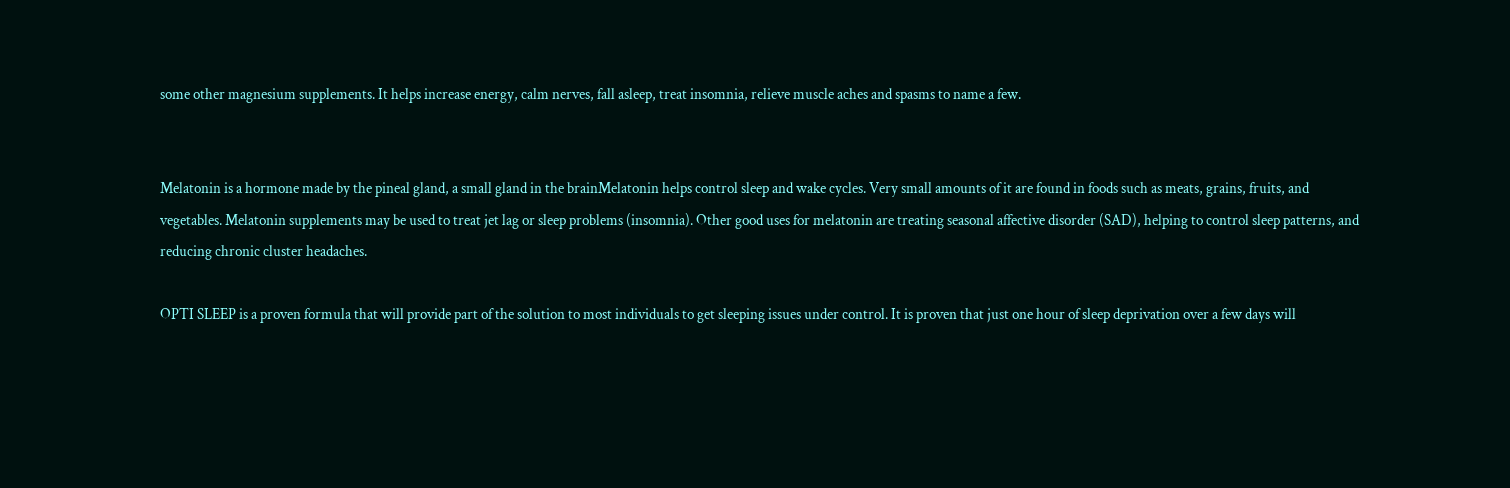some other magnesium supplements. It helps increase energy, calm nerves, fall asleep, treat insomnia, relieve muscle aches and spasms to name a few.


Melatonin is a hormone made by the pineal gland, a small gland in the brainMelatonin helps control sleep and wake cycles. Very small amounts of it are found in foods such as meats, grains, fruits, and vegetables. Melatonin supplements may be used to treat jet lag or sleep problems (insomnia). Other good uses for melatonin are treating seasonal affective disorder (SAD), helping to control sleep patterns, and reducing chronic cluster headaches.

OPTI SLEEP is a proven formula that will provide part of the solution to most individuals to get sleeping issues under control. It is proven that just one hour of sleep deprivation over a few days will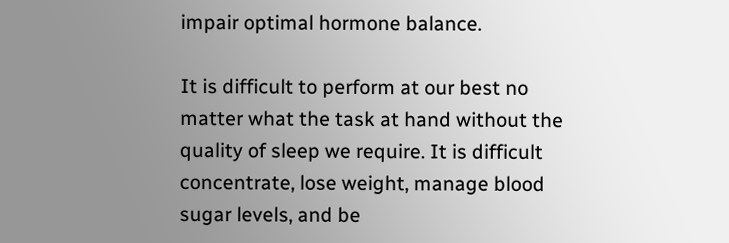impair optimal hormone balance.

It is difficult to perform at our best no matter what the task at hand without the quality of sleep we require. It is difficult concentrate, lose weight, manage blood sugar levels, and be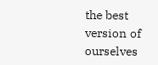the best version of ourselves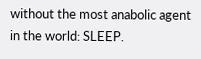without the most anabolic agent in the world: SLEEP.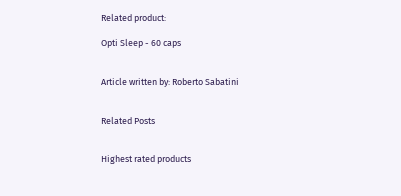Related product:

Opti Sleep - 60 caps


Article written by: Roberto Sabatini


Related Posts


Highest rated products